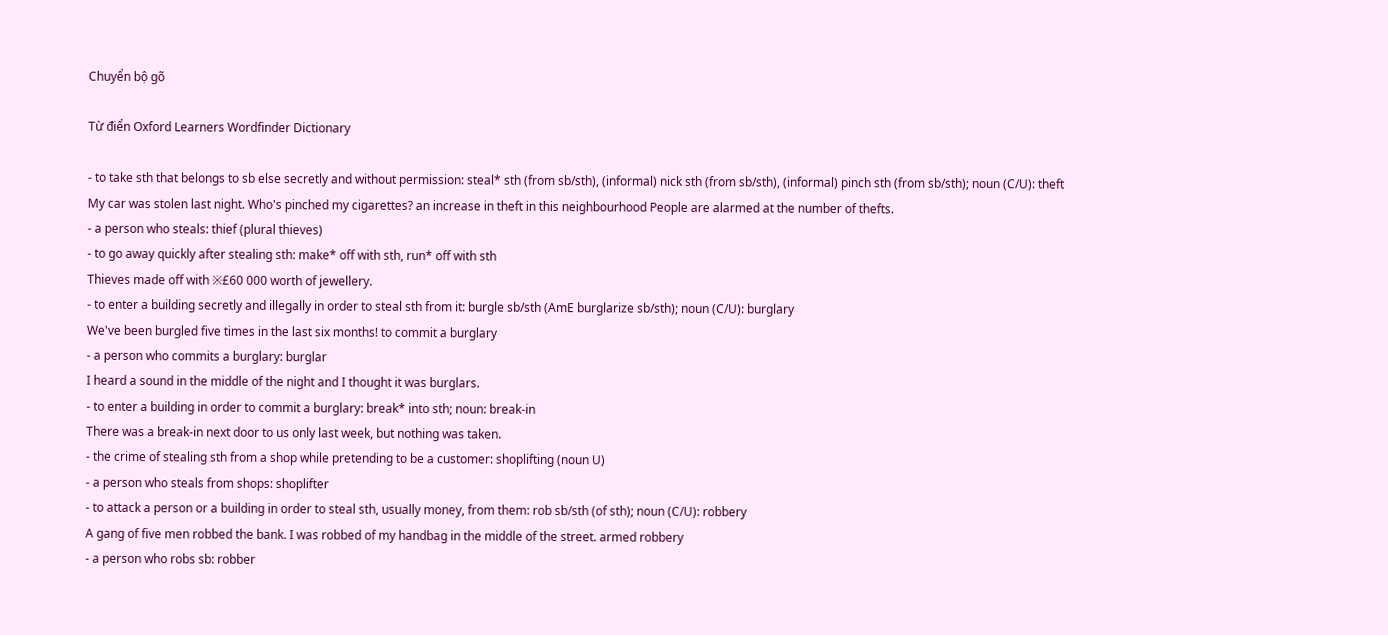Chuyển bộ gõ

Từ điển Oxford Learners Wordfinder Dictionary

- to take sth that belongs to sb else secretly and without permission: steal* sth (from sb/sth), (informal) nick sth (from sb/sth), (informal) pinch sth (from sb/sth); noun (C/U): theft
My car was stolen last night. Who's pinched my cigarettes? an increase in theft in this neighbourhood People are alarmed at the number of thefts.
- a person who steals: thief (plural thieves)
- to go away quickly after stealing sth: make* off with sth, run* off with sth
Thieves made off with ※£60 000 worth of jewellery.
- to enter a building secretly and illegally in order to steal sth from it: burgle sb/sth (AmE burglarize sb/sth); noun (C/U): burglary
We've been burgled five times in the last six months! to commit a burglary
- a person who commits a burglary: burglar
I heard a sound in the middle of the night and I thought it was burglars.
- to enter a building in order to commit a burglary: break* into sth; noun: break-in
There was a break-in next door to us only last week, but nothing was taken.
- the crime of stealing sth from a shop while pretending to be a customer: shoplifting (noun U)
- a person who steals from shops: shoplifter
- to attack a person or a building in order to steal sth, usually money, from them: rob sb/sth (of sth); noun (C/U): robbery
A gang of five men robbed the bank. I was robbed of my handbag in the middle of the street. armed robbery
- a person who robs sb: robber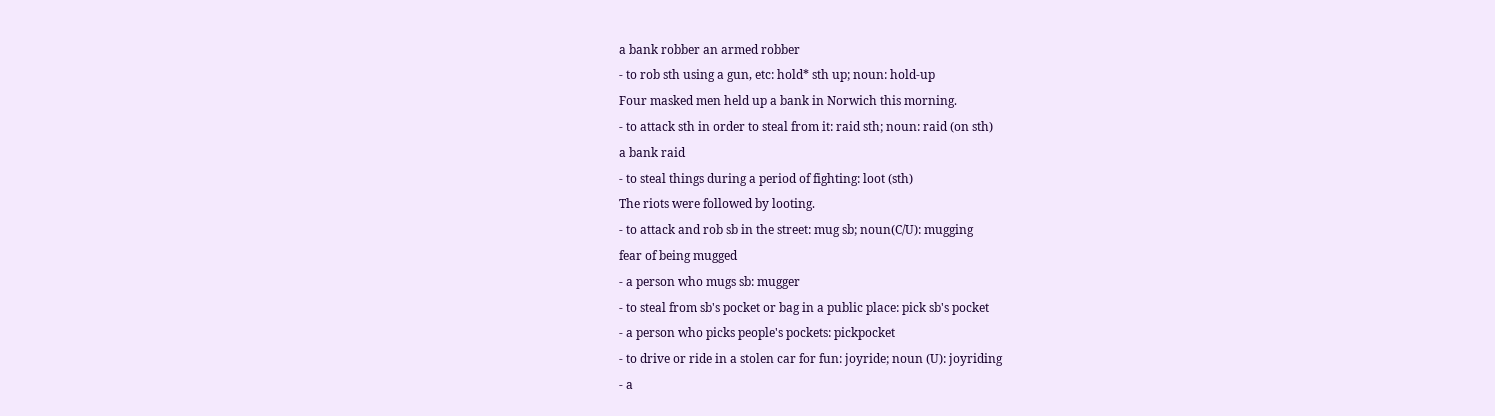a bank robber an armed robber
- to rob sth using a gun, etc: hold* sth up; noun: hold-up
Four masked men held up a bank in Norwich this morning.
- to attack sth in order to steal from it: raid sth; noun: raid (on sth)
a bank raid
- to steal things during a period of fighting: loot (sth)
The riots were followed by looting.
- to attack and rob sb in the street: mug sb; noun(C/U): mugging
fear of being mugged
- a person who mugs sb: mugger
- to steal from sb's pocket or bag in a public place: pick sb's pocket
- a person who picks people's pockets: pickpocket
- to drive or ride in a stolen car for fun: joyride; noun (U): joyriding
- a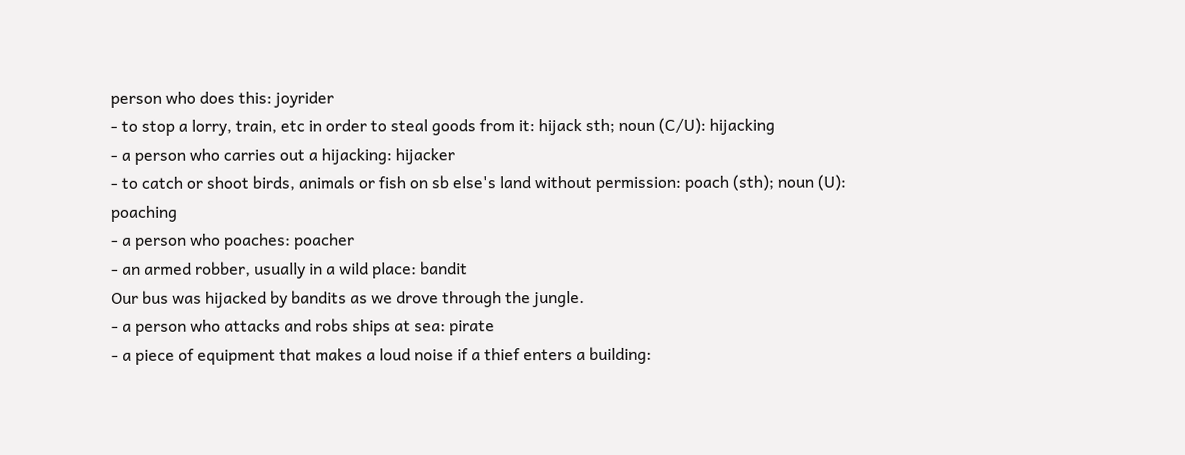person who does this: joyrider
- to stop a lorry, train, etc in order to steal goods from it: hijack sth; noun (C/U): hijacking
- a person who carries out a hijacking: hijacker
- to catch or shoot birds, animals or fish on sb else's land without permission: poach (sth); noun (U): poaching
- a person who poaches: poacher
- an armed robber, usually in a wild place: bandit
Our bus was hijacked by bandits as we drove through the jungle.
- a person who attacks and robs ships at sea: pirate
- a piece of equipment that makes a loud noise if a thief enters a building: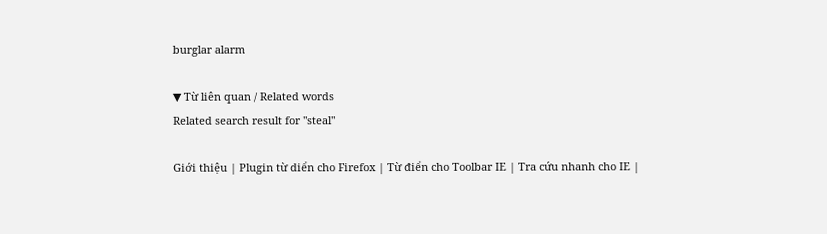burglar alarm

▼ Từ liên quan / Related words
Related search result for "steal"

Giới thiệu | Plugin từ diển cho Firefox | Từ điển cho Toolbar IE | Tra cứu nhanh cho IE |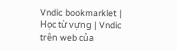Vndic bookmarklet | Học từ vựng | Vndic trên web của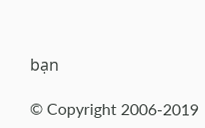bạn

© Copyright 2006-2019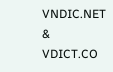VNDIC.NET & VDICT.CO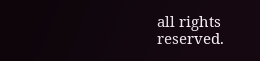all rights reserved.